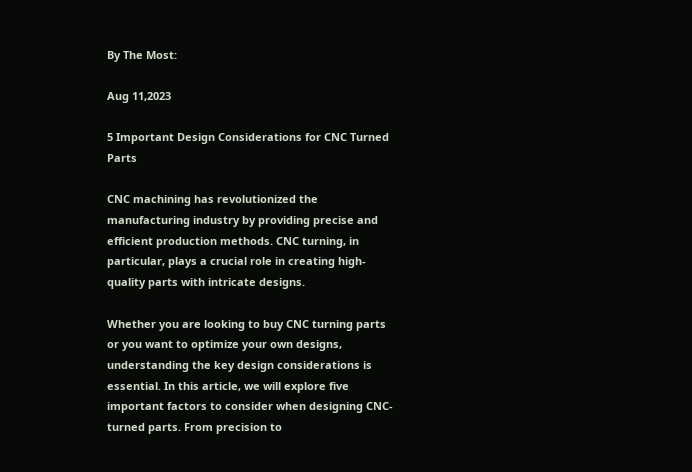By The Most:

Aug 11,2023

5 Important Design Considerations for CNC Turned Parts

CNC machining has revolutionized the manufacturing industry by providing precise and efficient production methods. CNC turning, in particular, plays a crucial role in creating high-quality parts with intricate designs.

Whether you are looking to buy CNC turning parts or you want to optimize your own designs, understanding the key design considerations is essential. In this article, we will explore five important factors to consider when designing CNC-turned parts. From precision to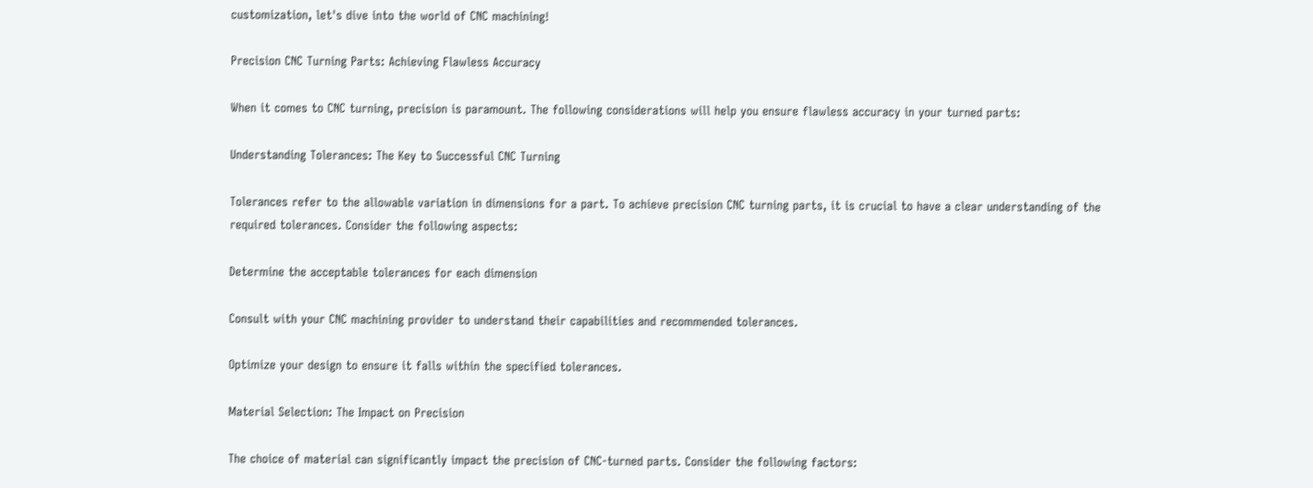customization, let's dive into the world of CNC machining!

Precision CNC Turning Parts: Achieving Flawless Accuracy

When it comes to CNC turning, precision is paramount. The following considerations will help you ensure flawless accuracy in your turned parts:

Understanding Tolerances: The Key to Successful CNC Turning

Tolerances refer to the allowable variation in dimensions for a part. To achieve precision CNC turning parts, it is crucial to have a clear understanding of the required tolerances. Consider the following aspects:

Determine the acceptable tolerances for each dimension

Consult with your CNC machining provider to understand their capabilities and recommended tolerances.

Optimize your design to ensure it falls within the specified tolerances.

Material Selection: The Impact on Precision

The choice of material can significantly impact the precision of CNC-turned parts. Consider the following factors: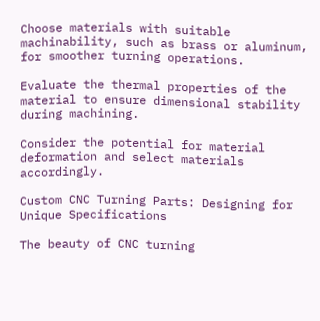Choose materials with suitable machinability, such as brass or aluminum, for smoother turning operations.

Evaluate the thermal properties of the material to ensure dimensional stability during machining.

Consider the potential for material deformation and select materials accordingly.

Custom CNC Turning Parts: Designing for Unique Specifications

The beauty of CNC turning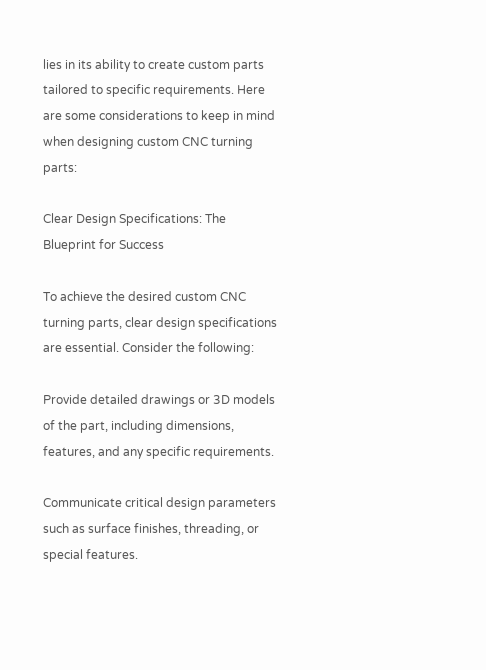lies in its ability to create custom parts tailored to specific requirements. Here are some considerations to keep in mind when designing custom CNC turning parts:

Clear Design Specifications: The Blueprint for Success

To achieve the desired custom CNC turning parts, clear design specifications are essential. Consider the following:

Provide detailed drawings or 3D models of the part, including dimensions, features, and any specific requirements.

Communicate critical design parameters such as surface finishes, threading, or special features.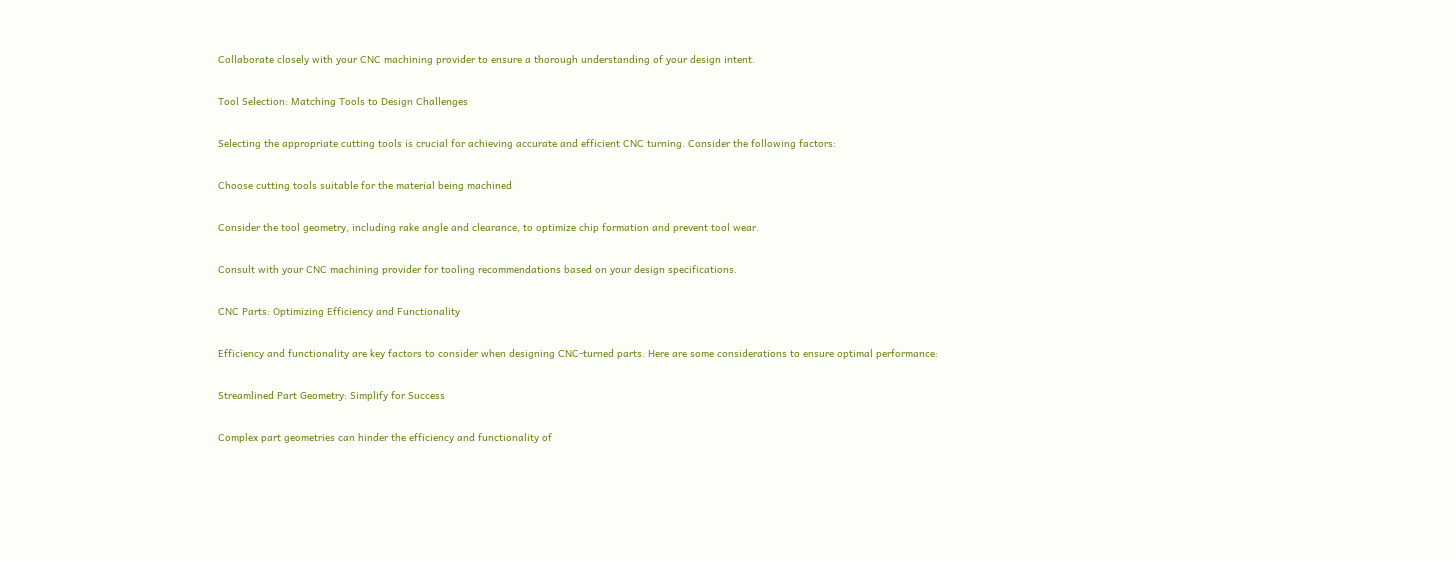Collaborate closely with your CNC machining provider to ensure a thorough understanding of your design intent.

Tool Selection: Matching Tools to Design Challenges

Selecting the appropriate cutting tools is crucial for achieving accurate and efficient CNC turning. Consider the following factors:

Choose cutting tools suitable for the material being machined

Consider the tool geometry, including rake angle and clearance, to optimize chip formation and prevent tool wear.

Consult with your CNC machining provider for tooling recommendations based on your design specifications.

CNC Parts: Optimizing Efficiency and Functionality

Efficiency and functionality are key factors to consider when designing CNC-turned parts. Here are some considerations to ensure optimal performance:

Streamlined Part Geometry: Simplify for Success

Complex part geometries can hinder the efficiency and functionality of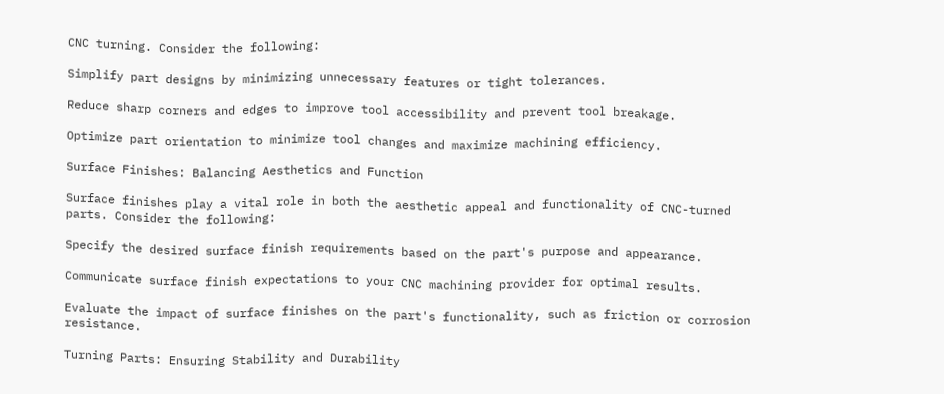CNC turning. Consider the following:

Simplify part designs by minimizing unnecessary features or tight tolerances.

Reduce sharp corners and edges to improve tool accessibility and prevent tool breakage.

Optimize part orientation to minimize tool changes and maximize machining efficiency.

Surface Finishes: Balancing Aesthetics and Function

Surface finishes play a vital role in both the aesthetic appeal and functionality of CNC-turned parts. Consider the following:

Specify the desired surface finish requirements based on the part's purpose and appearance.

Communicate surface finish expectations to your CNC machining provider for optimal results.

Evaluate the impact of surface finishes on the part's functionality, such as friction or corrosion resistance.

Turning Parts: Ensuring Stability and Durability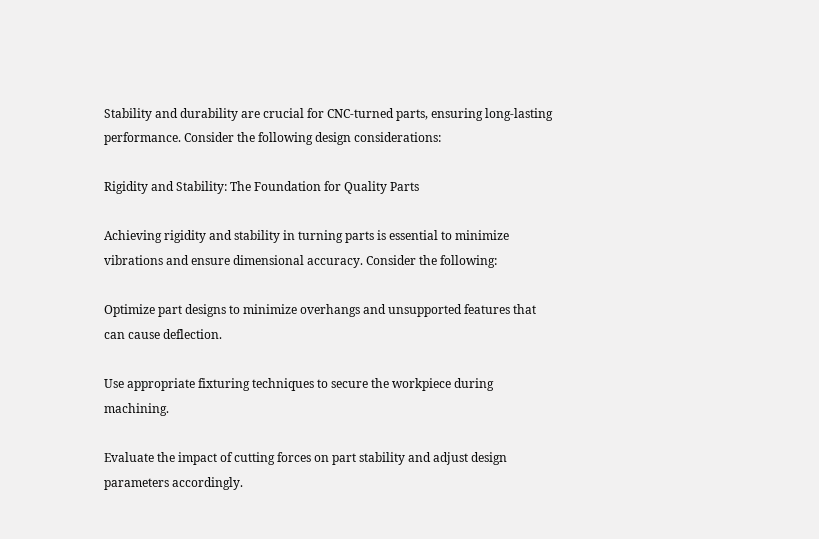Stability and durability are crucial for CNC-turned parts, ensuring long-lasting performance. Consider the following design considerations:

Rigidity and Stability: The Foundation for Quality Parts

Achieving rigidity and stability in turning parts is essential to minimize vibrations and ensure dimensional accuracy. Consider the following:

Optimize part designs to minimize overhangs and unsupported features that can cause deflection.

Use appropriate fixturing techniques to secure the workpiece during machining.

Evaluate the impact of cutting forces on part stability and adjust design parameters accordingly.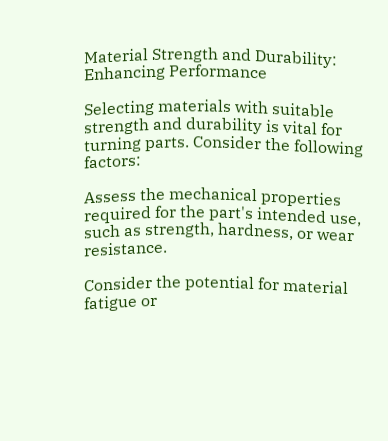Material Strength and Durability: Enhancing Performance

Selecting materials with suitable strength and durability is vital for turning parts. Consider the following factors:

Assess the mechanical properties required for the part's intended use, such as strength, hardness, or wear resistance.

Consider the potential for material fatigue or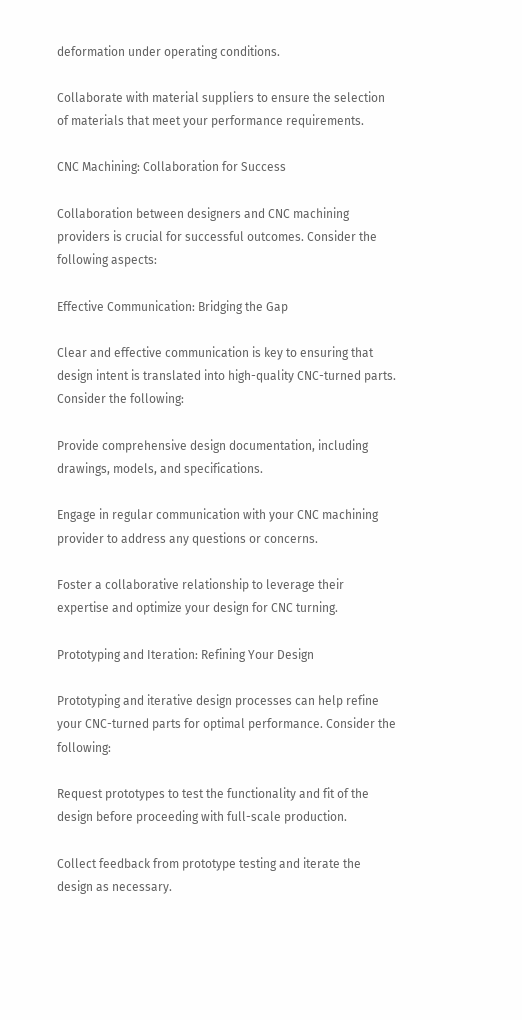deformation under operating conditions.

Collaborate with material suppliers to ensure the selection of materials that meet your performance requirements.

CNC Machining: Collaboration for Success

Collaboration between designers and CNC machining providers is crucial for successful outcomes. Consider the following aspects:

Effective Communication: Bridging the Gap

Clear and effective communication is key to ensuring that design intent is translated into high-quality CNC-turned parts. Consider the following:

Provide comprehensive design documentation, including drawings, models, and specifications.

Engage in regular communication with your CNC machining provider to address any questions or concerns.

Foster a collaborative relationship to leverage their expertise and optimize your design for CNC turning.

Prototyping and Iteration: Refining Your Design

Prototyping and iterative design processes can help refine your CNC-turned parts for optimal performance. Consider the following:

Request prototypes to test the functionality and fit of the design before proceeding with full-scale production.

Collect feedback from prototype testing and iterate the design as necessary.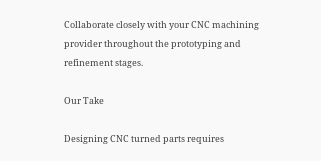Collaborate closely with your CNC machining provider throughout the prototyping and refinement stages.

Our Take

Designing CNC turned parts requires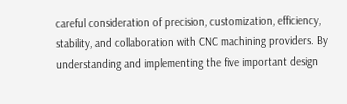careful consideration of precision, customization, efficiency, stability, and collaboration with CNC machining providers. By understanding and implementing the five important design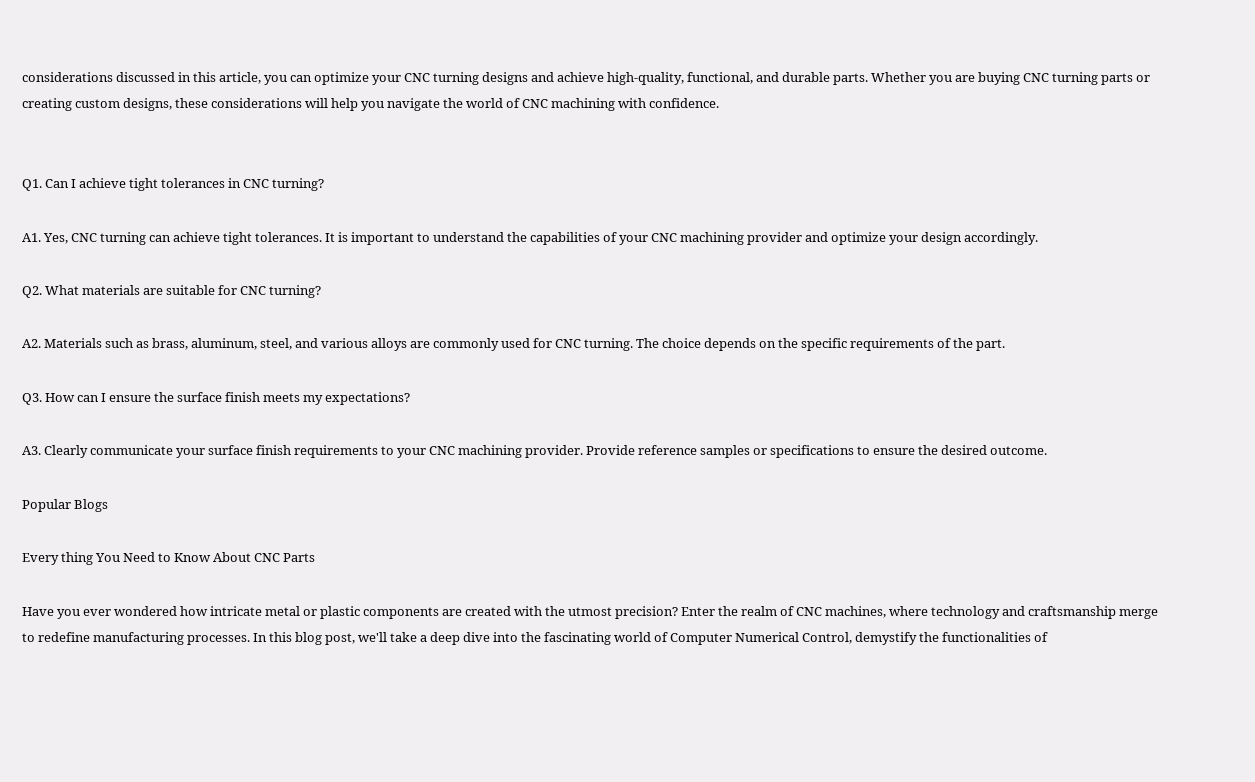considerations discussed in this article, you can optimize your CNC turning designs and achieve high-quality, functional, and durable parts. Whether you are buying CNC turning parts or creating custom designs, these considerations will help you navigate the world of CNC machining with confidence.


Q1. Can I achieve tight tolerances in CNC turning?

A1. Yes, CNC turning can achieve tight tolerances. It is important to understand the capabilities of your CNC machining provider and optimize your design accordingly.

Q2. What materials are suitable for CNC turning?

A2. Materials such as brass, aluminum, steel, and various alloys are commonly used for CNC turning. The choice depends on the specific requirements of the part.

Q3. How can I ensure the surface finish meets my expectations?

A3. Clearly communicate your surface finish requirements to your CNC machining provider. Provide reference samples or specifications to ensure the desired outcome.

Popular Blogs

Every thing You Need to Know About CNC Parts

Have you ever wondered how intricate metal or plastic components are created with the utmost precision? Enter the realm of CNC machines, where technology and craftsmanship merge to redefine manufacturing processes. In this blog post, we'll take a deep dive into the fascinating world of Computer Numerical Control, demystify the functionalities of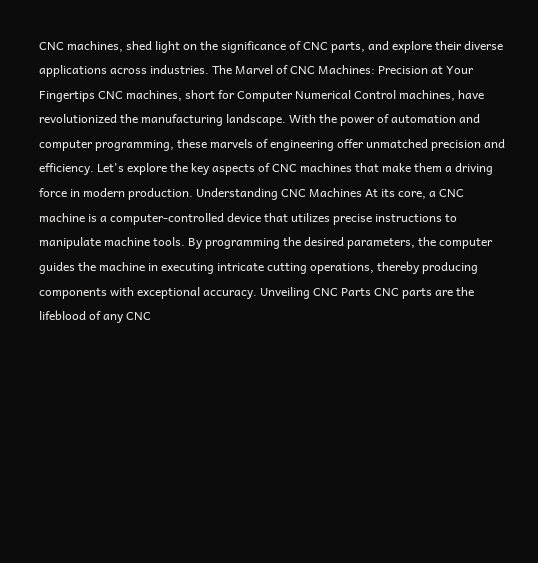CNC machines, shed light on the significance of CNC parts, and explore their diverse applications across industries. The Marvel of CNC Machines: Precision at Your Fingertips CNC machines, short for Computer Numerical Control machines, have revolutionized the manufacturing landscape. With the power of automation and computer programming, these marvels of engineering offer unmatched precision and efficiency. Let's explore the key aspects of CNC machines that make them a driving force in modern production. Understanding CNC Machines At its core, a CNC machine is a computer-controlled device that utilizes precise instructions to manipulate machine tools. By programming the desired parameters, the computer guides the machine in executing intricate cutting operations, thereby producing components with exceptional accuracy. Unveiling CNC Parts CNC parts are the lifeblood of any CNC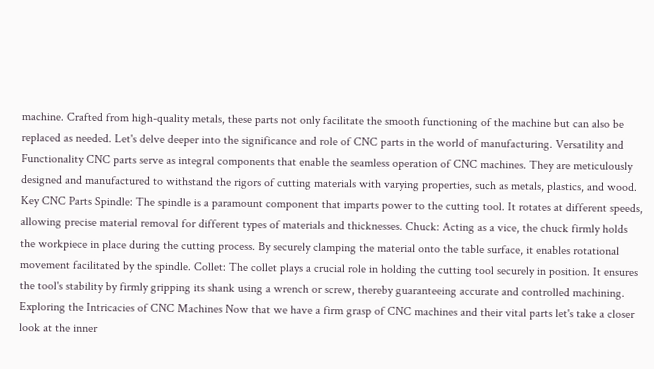machine. Crafted from high-quality metals, these parts not only facilitate the smooth functioning of the machine but can also be replaced as needed. Let's delve deeper into the significance and role of CNC parts in the world of manufacturing. Versatility and Functionality CNC parts serve as integral components that enable the seamless operation of CNC machines. They are meticulously designed and manufactured to withstand the rigors of cutting materials with varying properties, such as metals, plastics, and wood. Key CNC Parts Spindle: The spindle is a paramount component that imparts power to the cutting tool. It rotates at different speeds, allowing precise material removal for different types of materials and thicknesses. Chuck: Acting as a vice, the chuck firmly holds the workpiece in place during the cutting process. By securely clamping the material onto the table surface, it enables rotational movement facilitated by the spindle. Collet: The collet plays a crucial role in holding the cutting tool securely in position. It ensures the tool's stability by firmly gripping its shank using a wrench or screw, thereby guaranteeing accurate and controlled machining. Exploring the Intricacies of CNC Machines Now that we have a firm grasp of CNC machines and their vital parts let's take a closer look at the inner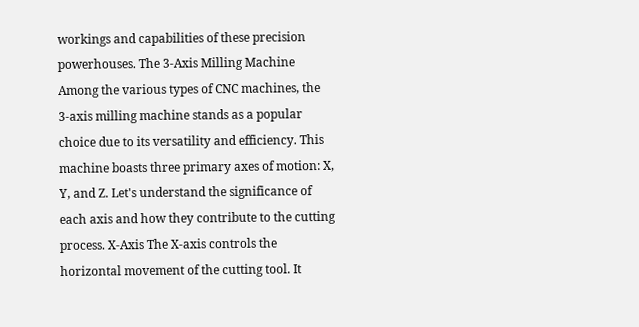workings and capabilities of these precision powerhouses. The 3-Axis Milling Machine Among the various types of CNC machines, the 3-axis milling machine stands as a popular choice due to its versatility and efficiency. This machine boasts three primary axes of motion: X, Y, and Z. Let's understand the significance of each axis and how they contribute to the cutting process. X-Axis The X-axis controls the horizontal movement of the cutting tool. It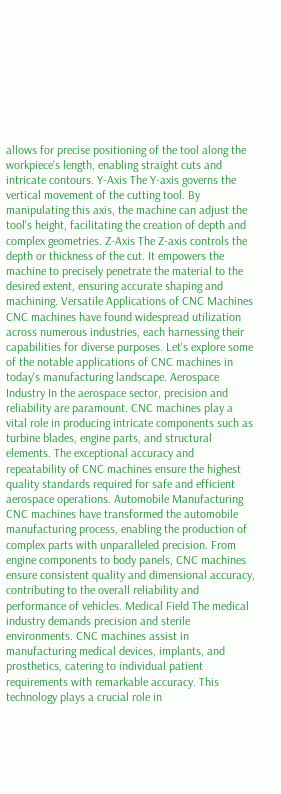allows for precise positioning of the tool along the workpiece's length, enabling straight cuts and intricate contours. Y-Axis The Y-axis governs the vertical movement of the cutting tool. By manipulating this axis, the machine can adjust the tool's height, facilitating the creation of depth and complex geometries. Z-Axis The Z-axis controls the depth or thickness of the cut. It empowers the machine to precisely penetrate the material to the desired extent, ensuring accurate shaping and machining. Versatile Applications of CNC Machines CNC machines have found widespread utilization across numerous industries, each harnessing their capabilities for diverse purposes. Let's explore some of the notable applications of CNC machines in today's manufacturing landscape. Aerospace Industry In the aerospace sector, precision and reliability are paramount. CNC machines play a vital role in producing intricate components such as turbine blades, engine parts, and structural elements. The exceptional accuracy and repeatability of CNC machines ensure the highest quality standards required for safe and efficient aerospace operations. Automobile Manufacturing CNC machines have transformed the automobile manufacturing process, enabling the production of complex parts with unparalleled precision. From engine components to body panels, CNC machines ensure consistent quality and dimensional accuracy, contributing to the overall reliability and performance of vehicles. Medical Field The medical industry demands precision and sterile environments. CNC machines assist in manufacturing medical devices, implants, and prosthetics, catering to individual patient requirements with remarkable accuracy. This technology plays a crucial role in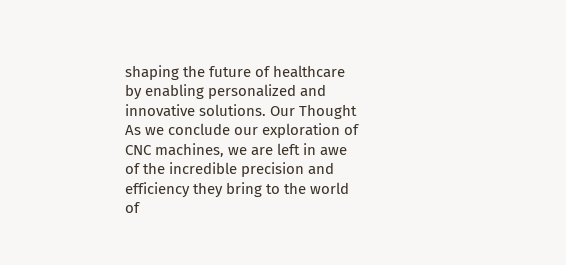shaping the future of healthcare by enabling personalized and innovative solutions. Our Thought As we conclude our exploration of CNC machines, we are left in awe of the incredible precision and efficiency they bring to the world of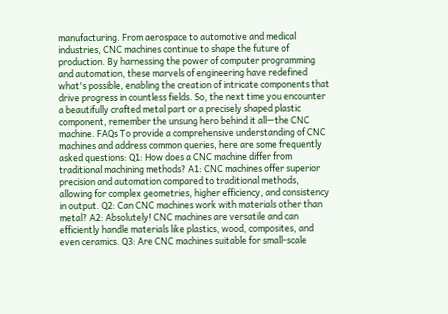manufacturing. From aerospace to automotive and medical industries, CNC machines continue to shape the future of production. By harnessing the power of computer programming and automation, these marvels of engineering have redefined what's possible, enabling the creation of intricate components that drive progress in countless fields. So, the next time you encounter a beautifully crafted metal part or a precisely shaped plastic component, remember the unsung hero behind it all—the CNC machine. FAQs To provide a comprehensive understanding of CNC machines and address common queries, here are some frequently asked questions: Q1: How does a CNC machine differ from traditional machining methods? A1: CNC machines offer superior precision and automation compared to traditional methods, allowing for complex geometries, higher efficiency, and consistency in output. Q2: Can CNC machines work with materials other than metal? A2: Absolutely! CNC machines are versatile and can efficiently handle materials like plastics, wood, composites, and even ceramics. Q3: Are CNC machines suitable for small-scale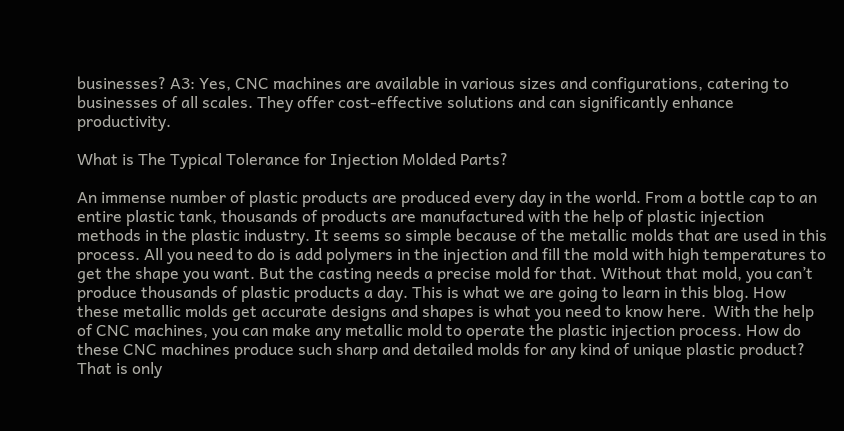businesses? A3: Yes, CNC machines are available in various sizes and configurations, catering to businesses of all scales. They offer cost-effective solutions and can significantly enhance productivity.

What is The Typical Tolerance for Injection Molded Parts?

An immense number of plastic products are produced every day in the world. From a bottle cap to an entire plastic tank, thousands of products are manufactured with the help of plastic injection methods in the plastic industry. It seems so simple because of the metallic molds that are used in this process. All you need to do is add polymers in the injection and fill the mold with high temperatures to get the shape you want. But the casting needs a precise mold for that. Without that mold, you can’t produce thousands of plastic products a day. This is what we are going to learn in this blog. How these metallic molds get accurate designs and shapes is what you need to know here.  With the help of CNC machines, you can make any metallic mold to operate the plastic injection process. How do these CNC machines produce such sharp and detailed molds for any kind of unique plastic product? That is only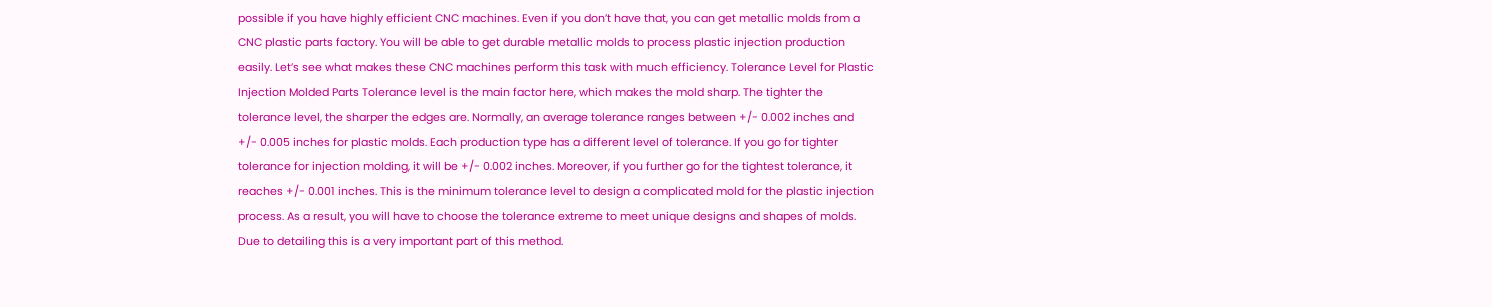possible if you have highly efficient CNC machines. Even if you don’t have that, you can get metallic molds from a CNC plastic parts factory. You will be able to get durable metallic molds to process plastic injection production easily. Let’s see what makes these CNC machines perform this task with much efficiency. Tolerance Level for Plastic Injection Molded Parts Tolerance level is the main factor here, which makes the mold sharp. The tighter the tolerance level, the sharper the edges are. Normally, an average tolerance ranges between +/- 0.002 inches and +/- 0.005 inches for plastic molds. Each production type has a different level of tolerance. If you go for tighter tolerance for injection molding, it will be +/- 0.002 inches. Moreover, if you further go for the tightest tolerance, it reaches +/- 0.001 inches. This is the minimum tolerance level to design a complicated mold for the plastic injection process. As a result, you will have to choose the tolerance extreme to meet unique designs and shapes of molds. Due to detailing this is a very important part of this method.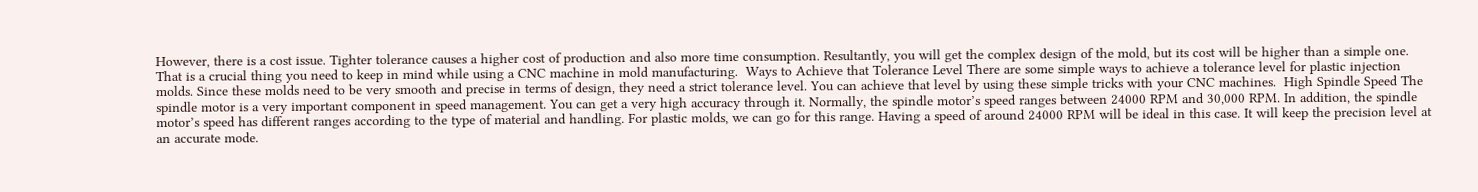However, there is a cost issue. Tighter tolerance causes a higher cost of production and also more time consumption. Resultantly, you will get the complex design of the mold, but its cost will be higher than a simple one. That is a crucial thing you need to keep in mind while using a CNC machine in mold manufacturing.  Ways to Achieve that Tolerance Level There are some simple ways to achieve a tolerance level for plastic injection molds. Since these molds need to be very smooth and precise in terms of design, they need a strict tolerance level. You can achieve that level by using these simple tricks with your CNC machines.  High Spindle Speed The spindle motor is a very important component in speed management. You can get a very high accuracy through it. Normally, the spindle motor’s speed ranges between 24000 RPM and 30,000 RPM. In addition, the spindle motor’s speed has different ranges according to the type of material and handling. For plastic molds, we can go for this range. Having a speed of around 24000 RPM will be ideal in this case. It will keep the precision level at an accurate mode.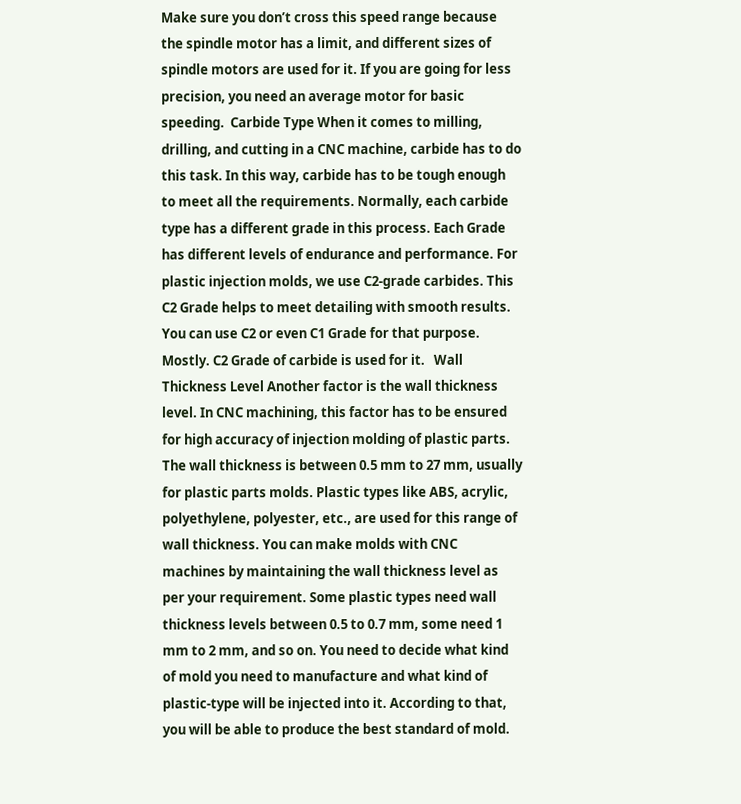Make sure you don’t cross this speed range because the spindle motor has a limit, and different sizes of spindle motors are used for it. If you are going for less precision, you need an average motor for basic speeding.  Carbide Type When it comes to milling, drilling, and cutting in a CNC machine, carbide has to do this task. In this way, carbide has to be tough enough to meet all the requirements. Normally, each carbide type has a different grade in this process. Each Grade has different levels of endurance and performance. For plastic injection molds, we use C2-grade carbides. This C2 Grade helps to meet detailing with smooth results. You can use C2 or even C1 Grade for that purpose. Mostly. C2 Grade of carbide is used for it.   Wall Thickness Level Another factor is the wall thickness level. In CNC machining, this factor has to be ensured for high accuracy of injection molding of plastic parts. The wall thickness is between 0.5 mm to 27 mm, usually for plastic parts molds. Plastic types like ABS, acrylic, polyethylene, polyester, etc., are used for this range of wall thickness. You can make molds with CNC machines by maintaining the wall thickness level as per your requirement. Some plastic types need wall thickness levels between 0.5 to 0.7 mm, some need 1 mm to 2 mm, and so on. You need to decide what kind of mold you need to manufacture and what kind of plastic-type will be injected into it. According to that, you will be able to produce the best standard of mold.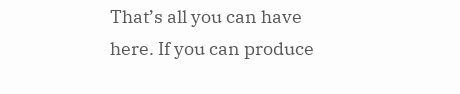That’s all you can have here. If you can produce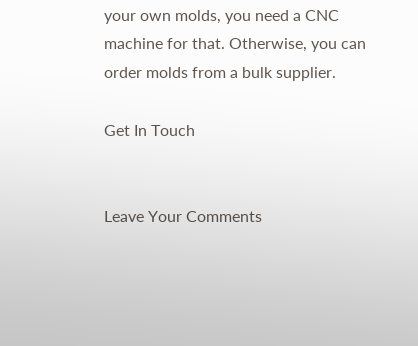your own molds, you need a CNC machine for that. Otherwise, you can order molds from a bulk supplier.

Get In Touch


Leave Your Comments